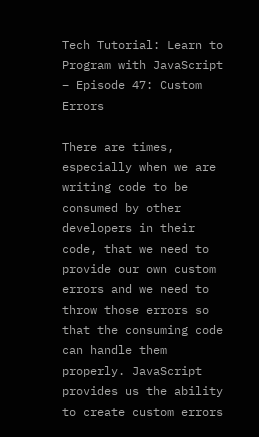Tech Tutorial: Learn to Program with JavaScript – Episode 47: Custom Errors

There are times, especially when we are writing code to be consumed by other developers in their code, that we need to provide our own custom errors and we need to throw those errors so that the consuming code can handle them properly. JavaScript provides us the ability to create custom errors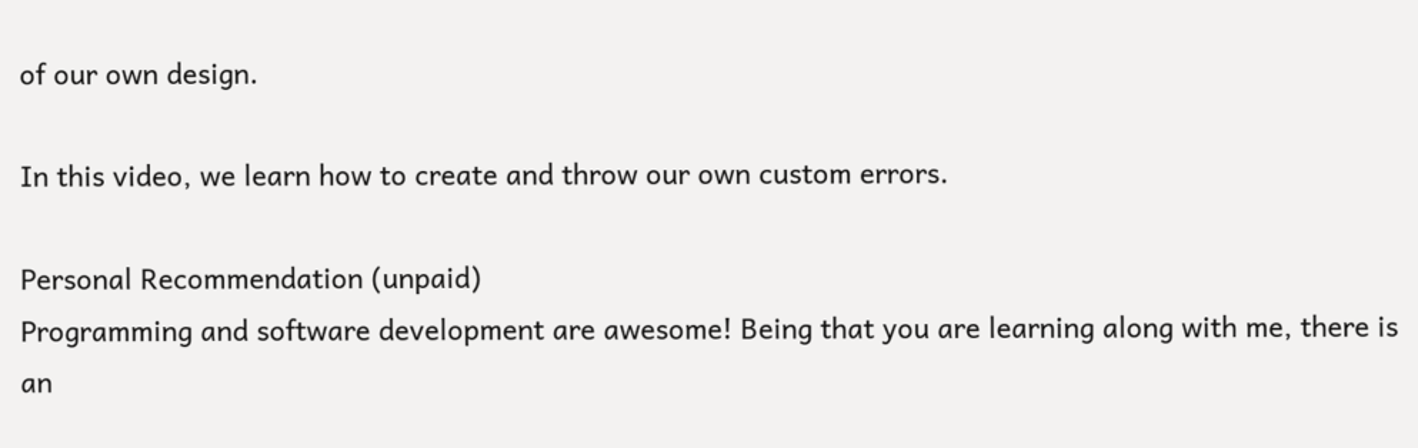of our own design.

In this video, we learn how to create and throw our own custom errors.

Personal Recommendation (unpaid)
Programming and software development are awesome! Being that you are learning along with me, there is an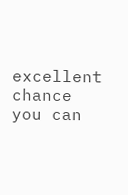excellent chance you can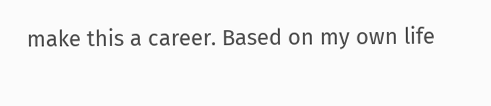make this a career. Based on my own life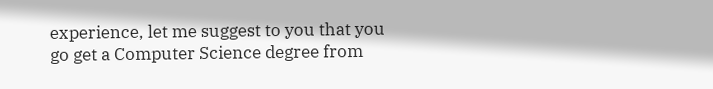experience, let me suggest to you that you go get a Computer Science degree from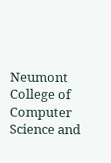Neumont College of Computer Science and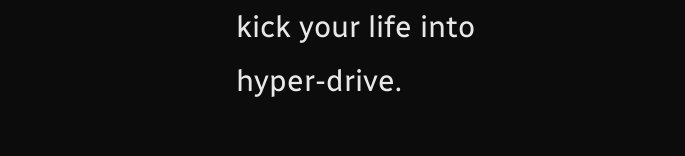kick your life into hyper-drive.